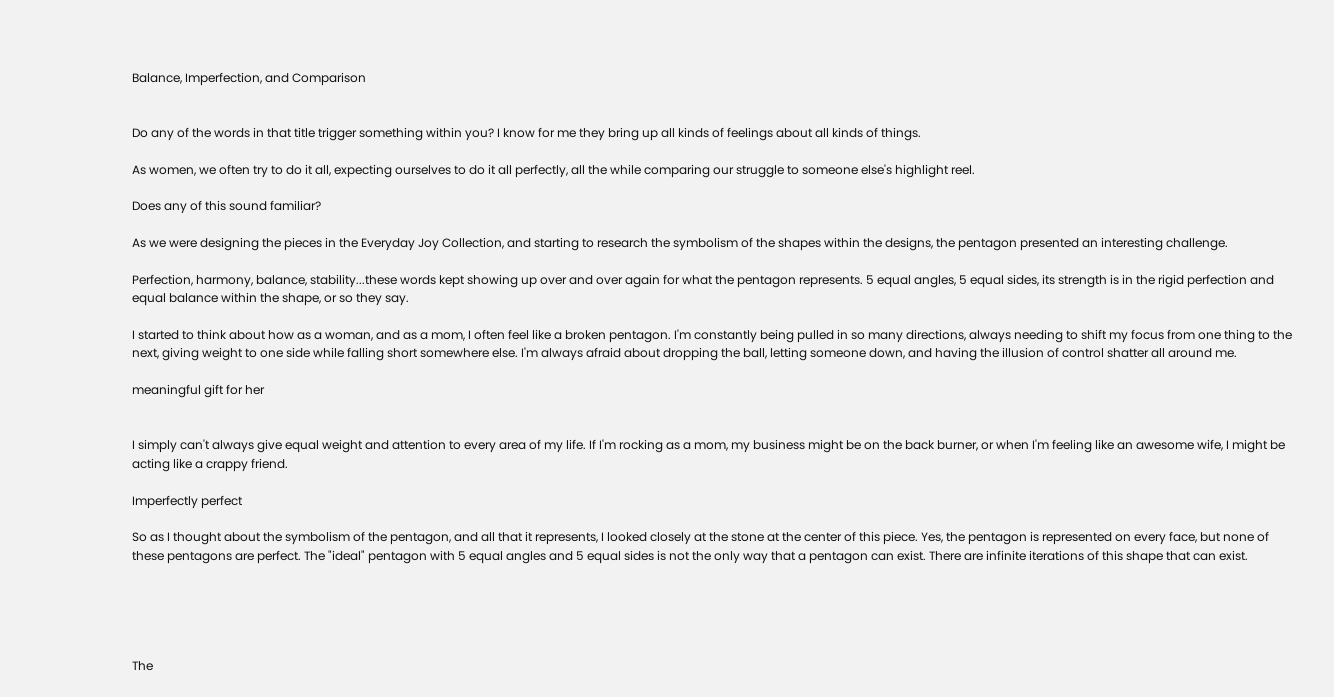Balance, Imperfection, and Comparison


Do any of the words in that title trigger something within you? I know for me they bring up all kinds of feelings about all kinds of things.

As women, we often try to do it all, expecting ourselves to do it all perfectly, all the while comparing our struggle to someone else's highlight reel.

Does any of this sound familiar?

As we were designing the pieces in the Everyday Joy Collection, and starting to research the symbolism of the shapes within the designs, the pentagon presented an interesting challenge.

Perfection, harmony, balance, stability...these words kept showing up over and over again for what the pentagon represents. 5 equal angles, 5 equal sides, its strength is in the rigid perfection and equal balance within the shape, or so they say.

I started to think about how as a woman, and as a mom, I often feel like a broken pentagon. I'm constantly being pulled in so many directions, always needing to shift my focus from one thing to the next, giving weight to one side while falling short somewhere else. I'm always afraid about dropping the ball, letting someone down, and having the illusion of control shatter all around me.

meaningful gift for her


I simply can't always give equal weight and attention to every area of my life. If I'm rocking as a mom, my business might be on the back burner, or when I'm feeling like an awesome wife, I might be acting like a crappy friend.

Imperfectly perfect

So as I thought about the symbolism of the pentagon, and all that it represents, I looked closely at the stone at the center of this piece. Yes, the pentagon is represented on every face, but none of these pentagons are perfect. The "ideal" pentagon with 5 equal angles and 5 equal sides is not the only way that a pentagon can exist. There are infinite iterations of this shape that can exist.





The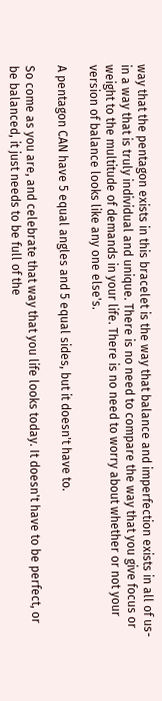way that the pentagon exists in this bracelet is the way that balance and imperfection exists in all of us- in a way that is truly individual and unique. There is no need to compare the way that you give focus or weight to the multitude of demands in your life. There is no need to worry about whether or not your version of balance looks like any one else's.

A pentagon CAN have 5 equal angles and 5 equal sides, but it doesn't have to.

So come as you are, and celebrate that way that you life looks today. It doesn't have to be perfect, or be balanced, it just needs to be full of the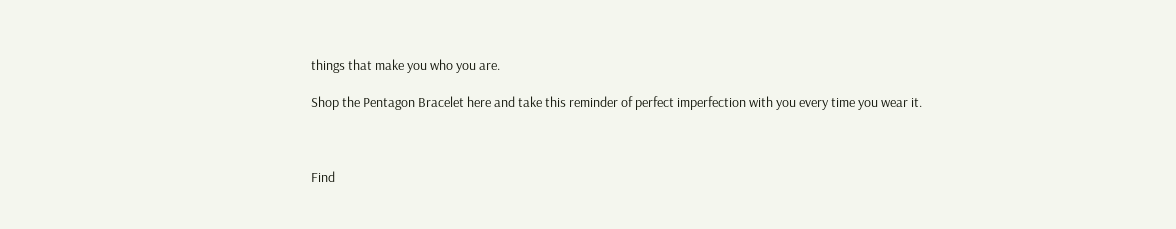things that make you who you are.

Shop the Pentagon Bracelet here and take this reminder of perfect imperfection with you every time you wear it.



Find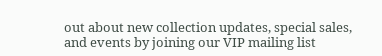out about new collection updates, special sales, and events by joining our VIP mailing list